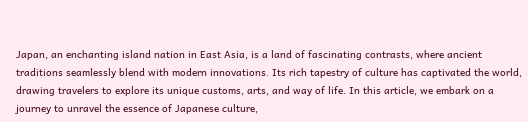Japan, an enchanting island nation in East Asia, is a land of fascinating contrasts, where ancient traditions seamlessly blend with modern innovations. Its rich tapestry of culture has captivated the world, drawing travelers to explore its unique customs, arts, and way of life. In this article, we embark on a journey to unravel the essence of Japanese culture,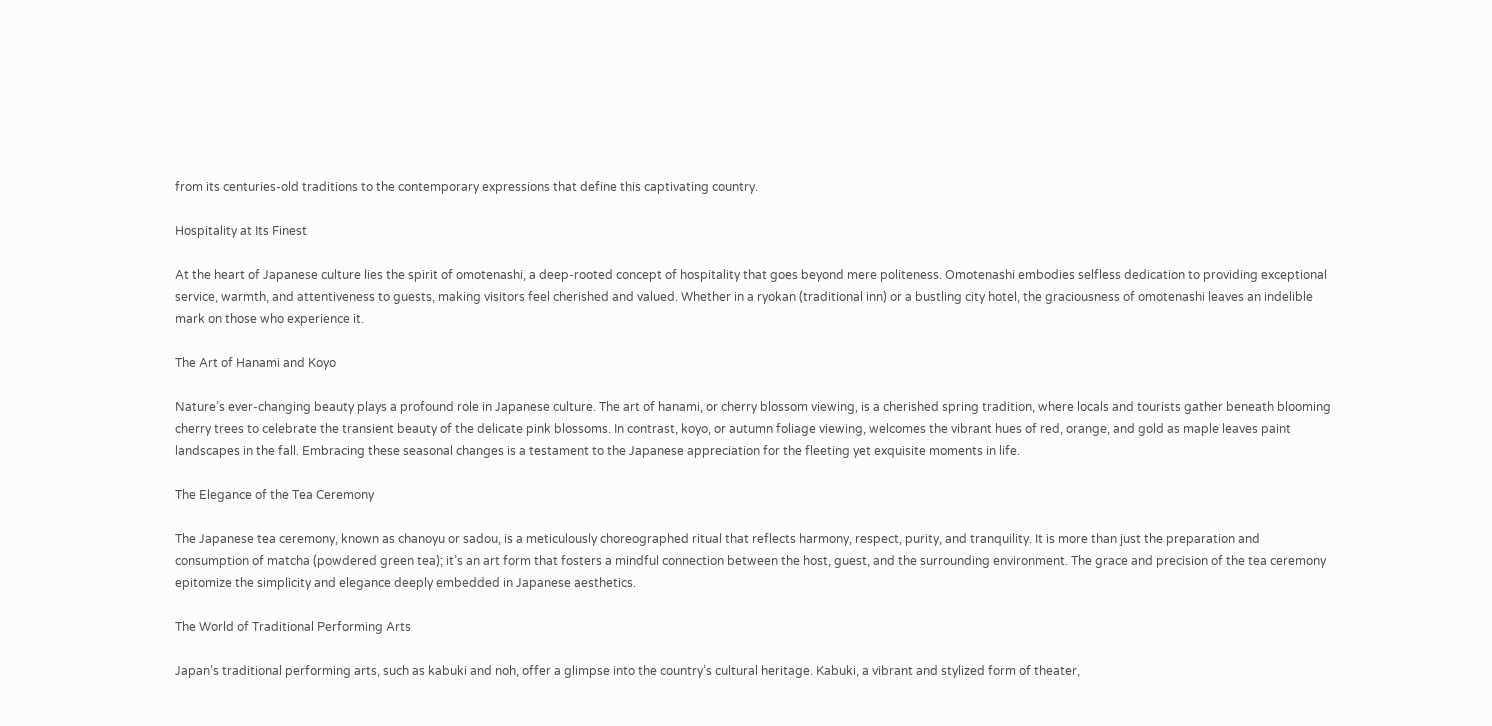from its centuries-old traditions to the contemporary expressions that define this captivating country.

Hospitality at Its Finest

At the heart of Japanese culture lies the spirit of omotenashi, a deep-rooted concept of hospitality that goes beyond mere politeness. Omotenashi embodies selfless dedication to providing exceptional service, warmth, and attentiveness to guests, making visitors feel cherished and valued. Whether in a ryokan (traditional inn) or a bustling city hotel, the graciousness of omotenashi leaves an indelible mark on those who experience it.

The Art of Hanami and Koyo

Nature’s ever-changing beauty plays a profound role in Japanese culture. The art of hanami, or cherry blossom viewing, is a cherished spring tradition, where locals and tourists gather beneath blooming cherry trees to celebrate the transient beauty of the delicate pink blossoms. In contrast, koyo, or autumn foliage viewing, welcomes the vibrant hues of red, orange, and gold as maple leaves paint landscapes in the fall. Embracing these seasonal changes is a testament to the Japanese appreciation for the fleeting yet exquisite moments in life.

The Elegance of the Tea Ceremony

The Japanese tea ceremony, known as chanoyu or sadou, is a meticulously choreographed ritual that reflects harmony, respect, purity, and tranquility. It is more than just the preparation and consumption of matcha (powdered green tea); it’s an art form that fosters a mindful connection between the host, guest, and the surrounding environment. The grace and precision of the tea ceremony epitomize the simplicity and elegance deeply embedded in Japanese aesthetics.

The World of Traditional Performing Arts

Japan’s traditional performing arts, such as kabuki and noh, offer a glimpse into the country’s cultural heritage. Kabuki, a vibrant and stylized form of theater,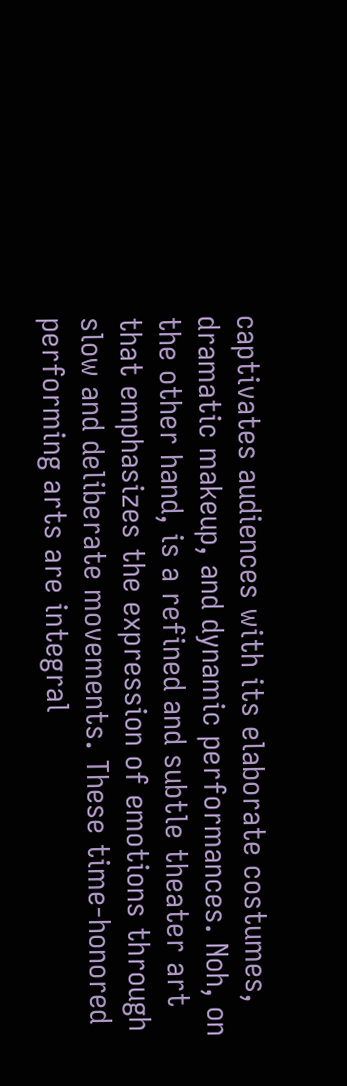captivates audiences with its elaborate costumes, dramatic makeup, and dynamic performances. Noh, on the other hand, is a refined and subtle theater art that emphasizes the expression of emotions through slow and deliberate movements. These time-honored performing arts are integral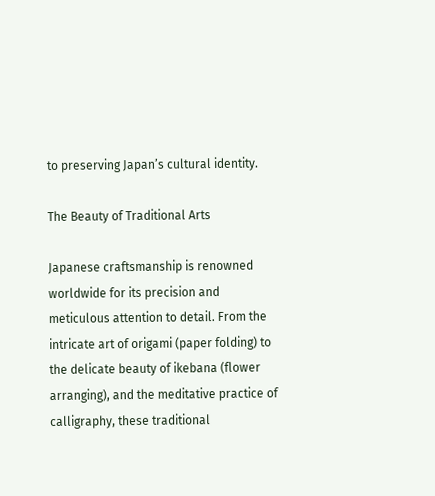to preserving Japan’s cultural identity.

The Beauty of Traditional Arts

Japanese craftsmanship is renowned worldwide for its precision and meticulous attention to detail. From the intricate art of origami (paper folding) to the delicate beauty of ikebana (flower arranging), and the meditative practice of calligraphy, these traditional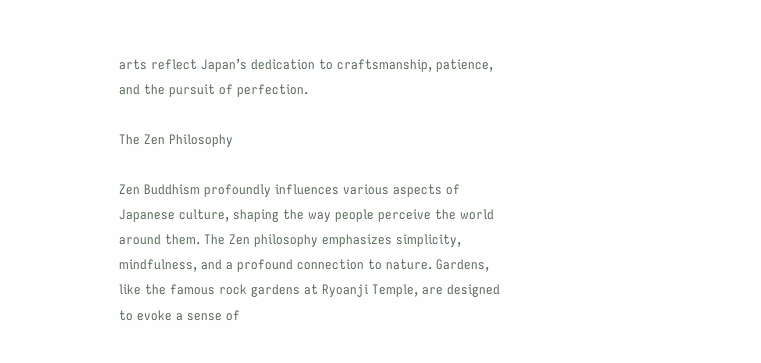arts reflect Japan’s dedication to craftsmanship, patience, and the pursuit of perfection.

The Zen Philosophy

Zen Buddhism profoundly influences various aspects of Japanese culture, shaping the way people perceive the world around them. The Zen philosophy emphasizes simplicity, mindfulness, and a profound connection to nature. Gardens, like the famous rock gardens at Ryoanji Temple, are designed to evoke a sense of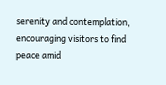serenity and contemplation, encouraging visitors to find peace amid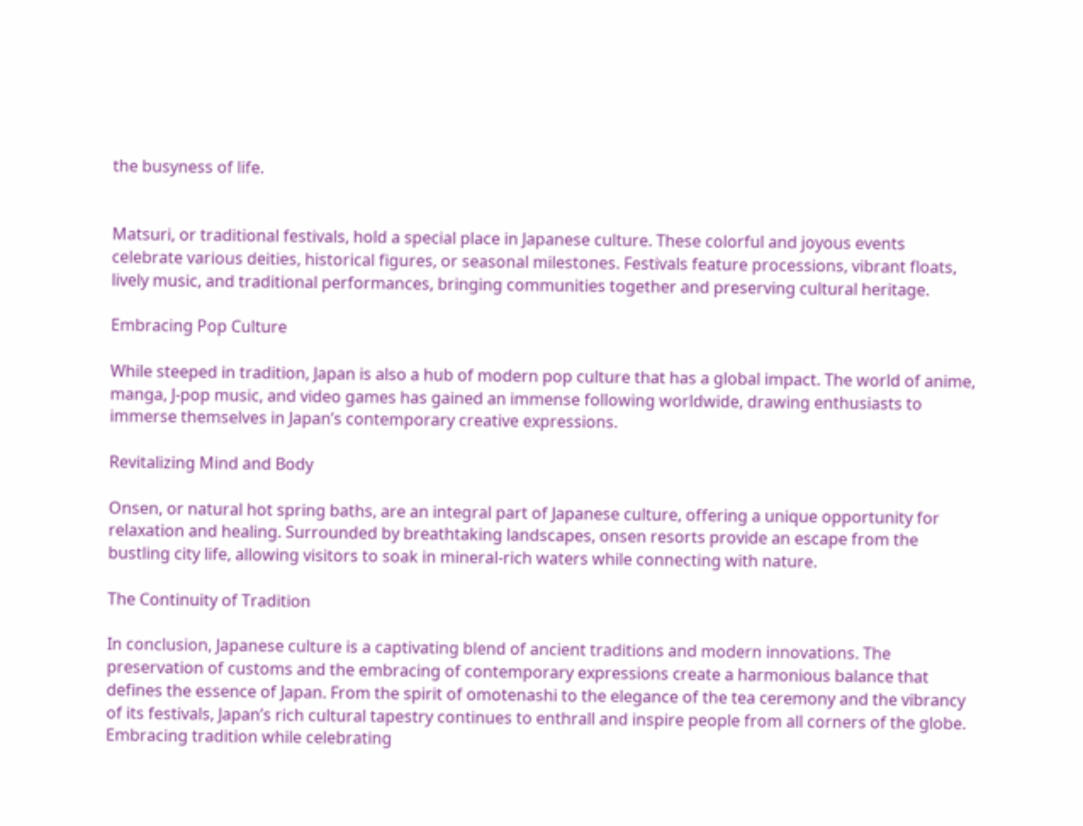the busyness of life.


Matsuri, or traditional festivals, hold a special place in Japanese culture. These colorful and joyous events celebrate various deities, historical figures, or seasonal milestones. Festivals feature processions, vibrant floats, lively music, and traditional performances, bringing communities together and preserving cultural heritage.

Embracing Pop Culture

While steeped in tradition, Japan is also a hub of modern pop culture that has a global impact. The world of anime, manga, J-pop music, and video games has gained an immense following worldwide, drawing enthusiasts to immerse themselves in Japan’s contemporary creative expressions.

Revitalizing Mind and Body

Onsen, or natural hot spring baths, are an integral part of Japanese culture, offering a unique opportunity for relaxation and healing. Surrounded by breathtaking landscapes, onsen resorts provide an escape from the bustling city life, allowing visitors to soak in mineral-rich waters while connecting with nature.

The Continuity of Tradition

In conclusion, Japanese culture is a captivating blend of ancient traditions and modern innovations. The preservation of customs and the embracing of contemporary expressions create a harmonious balance that defines the essence of Japan. From the spirit of omotenashi to the elegance of the tea ceremony and the vibrancy of its festivals, Japan’s rich cultural tapestry continues to enthrall and inspire people from all corners of the globe. Embracing tradition while celebrating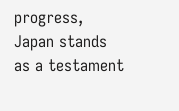progress, Japan stands as a testament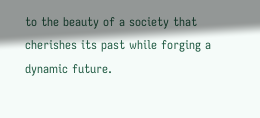to the beauty of a society that cherishes its past while forging a dynamic future.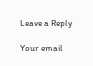Leave a Reply

Your email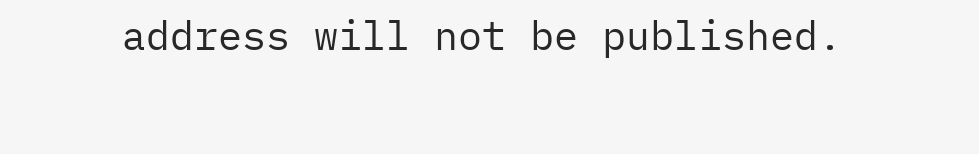address will not be published.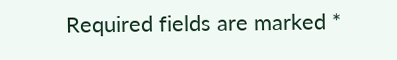Required fields are marked *